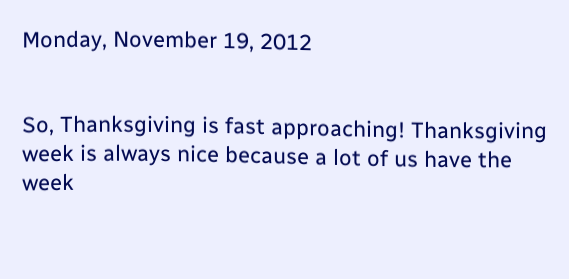Monday, November 19, 2012


So, Thanksgiving is fast approaching! Thanksgiving week is always nice because a lot of us have the week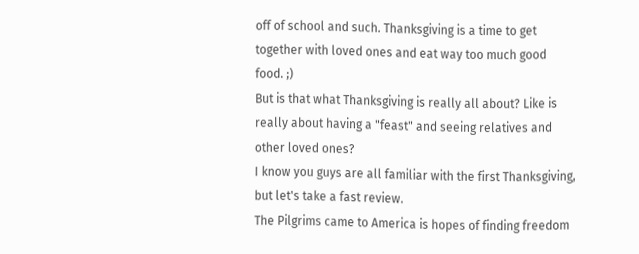off of school and such. Thanksgiving is a time to get together with loved ones and eat way too much good food. ;)
But is that what Thanksgiving is really all about? Like is really about having a "feast" and seeing relatives and other loved ones?
I know you guys are all familiar with the first Thanksgiving, but let's take a fast review.
The Pilgrims came to America is hopes of finding freedom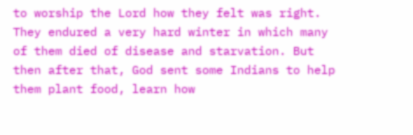to worship the Lord how they felt was right. They endured a very hard winter in which many of them died of disease and starvation. But then after that, God sent some Indians to help them plant food, learn how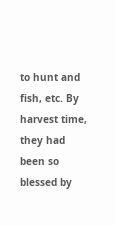to hunt and fish, etc. By harvest time, they had been so blessed by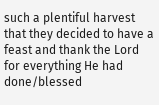such a plentiful harvest that they decided to have a feast and thank the Lord for everything He had done/blessed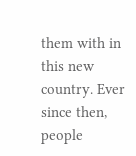them with in this new country. Ever since then, people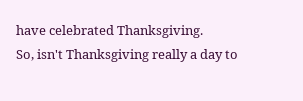have celebrated Thanksgiving.
So, isn't Thanksgiving really a day to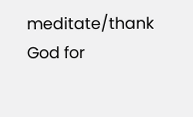meditate/thank God for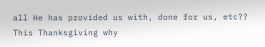all He has provided us with, done for us, etc??
This Thanksgiving why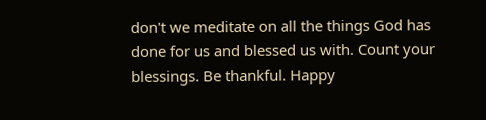don't we meditate on all the things God has done for us and blessed us with. Count your blessings. Be thankful. Happy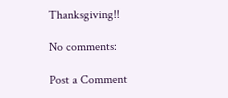Thanksgiving!!

No comments:

Post a Comment